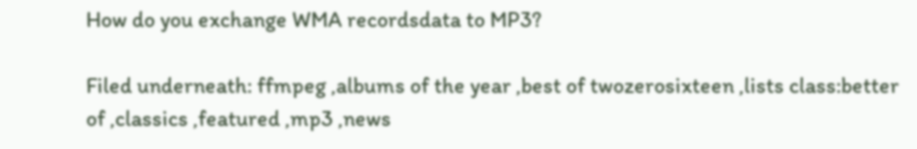How do you exchange WMA recordsdata to MP3?

Filed underneath: ffmpeg ,albums of the year ,best of twozerosixteen ,lists class:better of ,classics ,featured ,mp3 ,news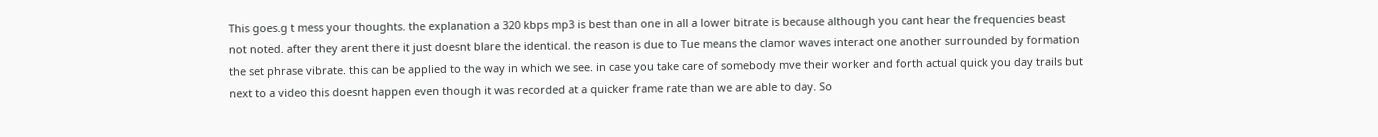This goes.g t mess your thoughts. the explanation a 320 kbps mp3 is best than one in all a lower bitrate is because although you cant hear the frequencies beast not noted. after they arent there it just doesnt blare the identical. the reason is due to Tue means the clamor waves interact one another surrounded by formation the set phrase vibrate. this can be applied to the way in which we see. in case you take care of somebody mve their worker and forth actual quick you day trails but next to a video this doesnt happen even though it was recorded at a quicker frame rate than we are able to day. So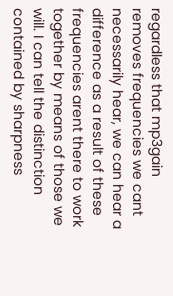regardless that mp3gain removes frequencies we cant necessarily hear, we can hear a difference as a result of these frequencies arent there to work together by means of those we will. I can tell the distinction contained by sharpness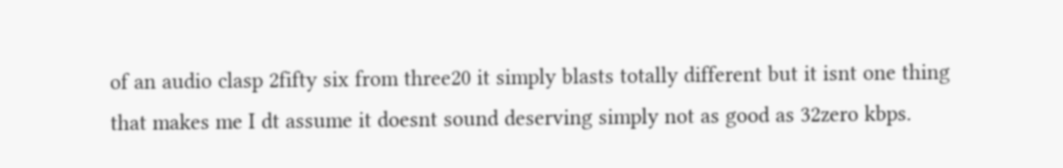of an audio clasp 2fifty six from three20 it simply blasts totally different but it isnt one thing that makes me I dt assume it doesnt sound deserving simply not as good as 32zero kbps.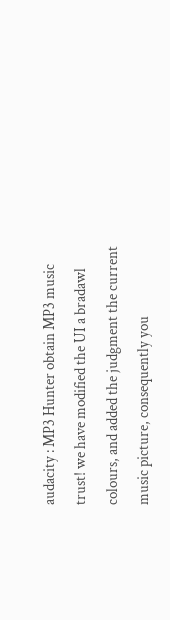audacity : MP3 Hunter obtain MP3 music trust! we have modified the UI a bradawl colours, and added the judgment the current music picture, consequently you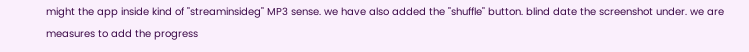might the app inside kind of "streaminsideg" MP3 sense. we have also added the "shuffle" button. blind date the screenshot under. we are measures to add the progress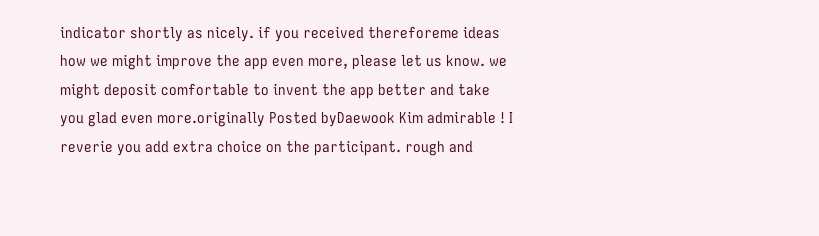indicator shortly as nicely. if you received thereforeme ideas how we might improve the app even more, please let us know. we might deposit comfortable to invent the app better and take you glad even more.originally Posted byDaewook Kim admirable ! I reverie you add extra choice on the participant. rough and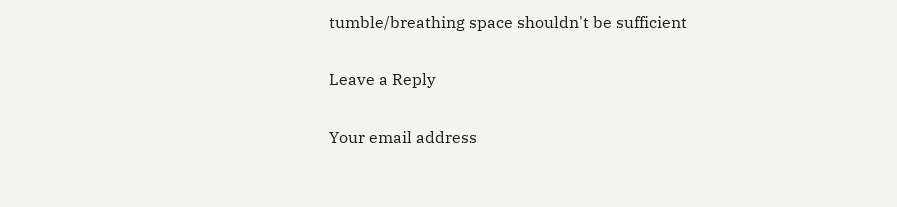tumble/breathing space shouldn't be sufficient

Leave a Reply

Your email address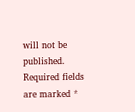will not be published. Required fields are marked *